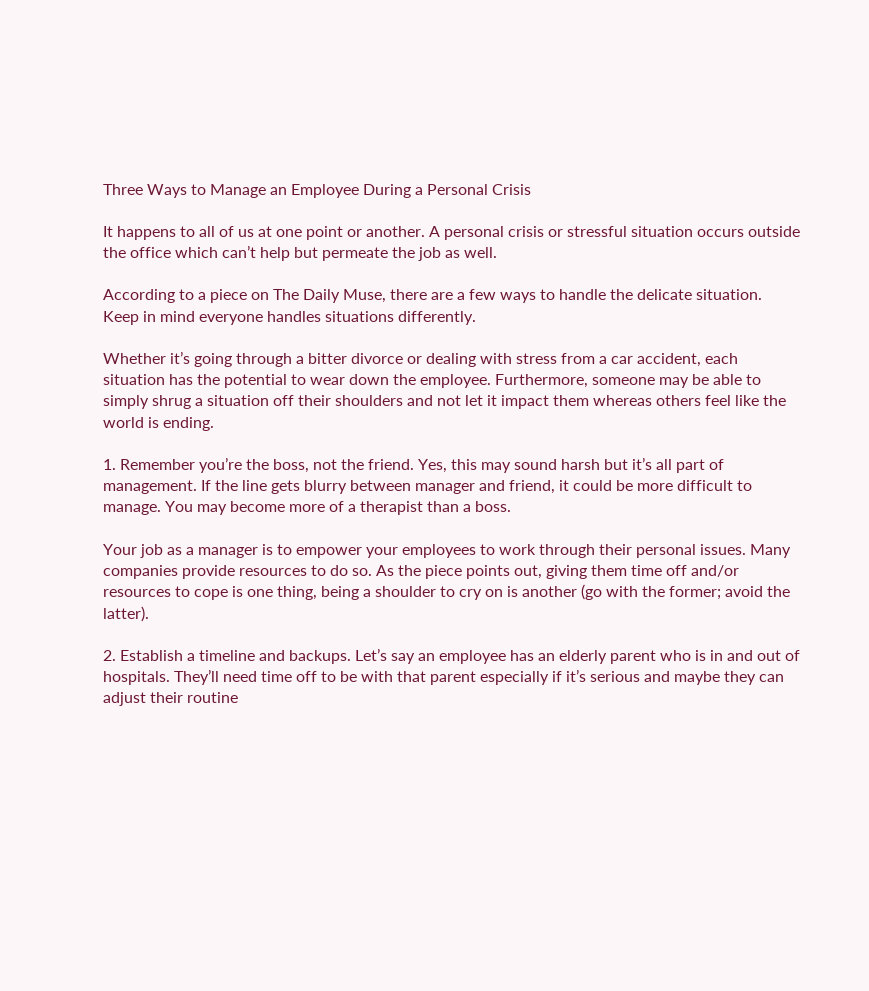Three Ways to Manage an Employee During a Personal Crisis

It happens to all of us at one point or another. A personal crisis or stressful situation occurs outside the office which can’t help but permeate the job as well.

According to a piece on The Daily Muse, there are a few ways to handle the delicate situation. Keep in mind everyone handles situations differently.

Whether it’s going through a bitter divorce or dealing with stress from a car accident, each situation has the potential to wear down the employee. Furthermore, someone may be able to simply shrug a situation off their shoulders and not let it impact them whereas others feel like the world is ending.

1. Remember you’re the boss, not the friend. Yes, this may sound harsh but it’s all part of management. If the line gets blurry between manager and friend, it could be more difficult to manage. You may become more of a therapist than a boss.

Your job as a manager is to empower your employees to work through their personal issues. Many companies provide resources to do so. As the piece points out, giving them time off and/or resources to cope is one thing, being a shoulder to cry on is another (go with the former; avoid the latter).

2. Establish a timeline and backups. Let’s say an employee has an elderly parent who is in and out of hospitals. They’ll need time off to be with that parent especially if it’s serious and maybe they can adjust their routine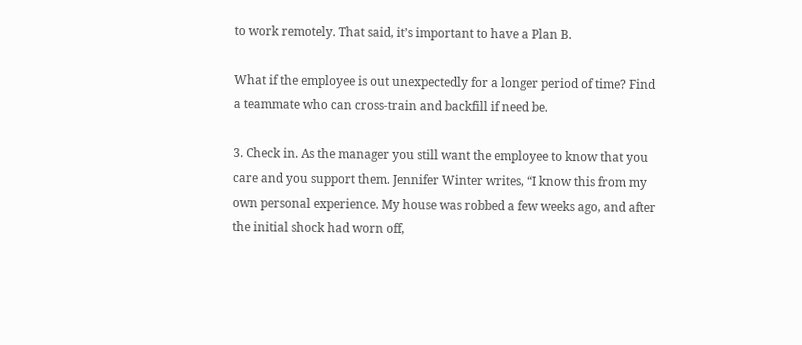to work remotely. That said, it’s important to have a Plan B.

What if the employee is out unexpectedly for a longer period of time? Find a teammate who can cross-train and backfill if need be.

3. Check in. As the manager you still want the employee to know that you care and you support them. Jennifer Winter writes, “I know this from my own personal experience. My house was robbed a few weeks ago, and after the initial shock had worn off,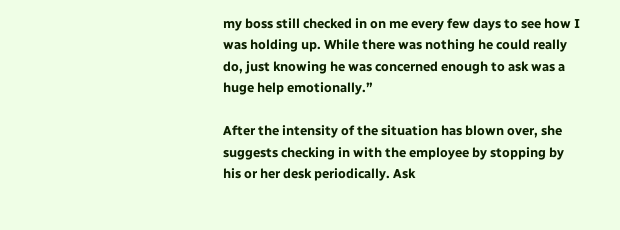my boss still checked in on me every few days to see how I was holding up. While there was nothing he could really do, just knowing he was concerned enough to ask was a huge help emotionally.”

After the intensity of the situation has blown over, she suggests checking in with the employee by stopping by his or her desk periodically. Ask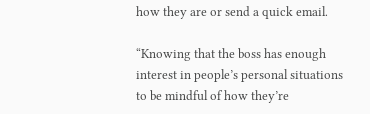how they are or send a quick email.

“Knowing that the boss has enough interest in people’s personal situations to be mindful of how they’re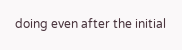doing even after the initial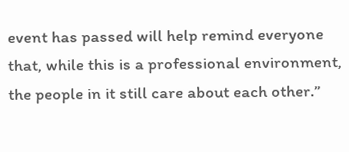event has passed will help remind everyone that, while this is a professional environment, the people in it still care about each other.”